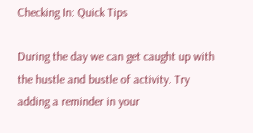Checking In: Quick Tips

During the day we can get caught up with the hustle and bustle of activity. Try adding a reminder in your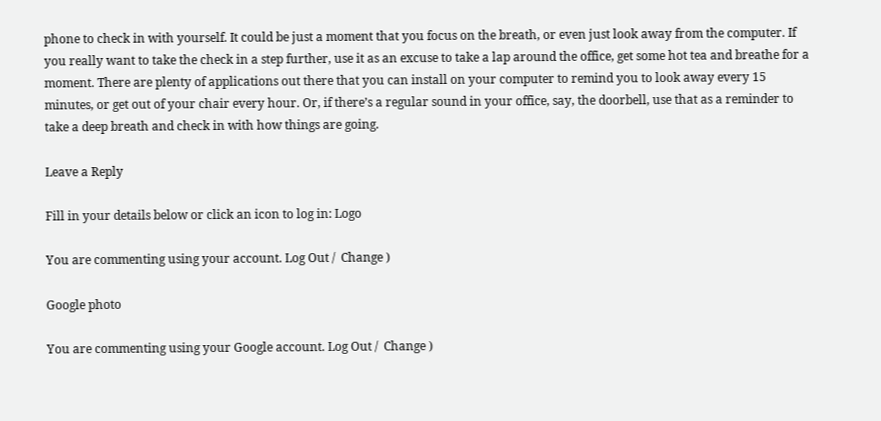phone to check in with yourself. It could be just a moment that you focus on the breath, or even just look away from the computer. If you really want to take the check in a step further, use it as an excuse to take a lap around the office, get some hot tea and breathe for a moment. There are plenty of applications out there that you can install on your computer to remind you to look away every 15 minutes, or get out of your chair every hour. Or, if there’s a regular sound in your office, say, the doorbell, use that as a reminder to take a deep breath and check in with how things are going.

Leave a Reply

Fill in your details below or click an icon to log in: Logo

You are commenting using your account. Log Out /  Change )

Google photo

You are commenting using your Google account. Log Out /  Change )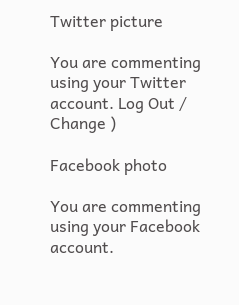Twitter picture

You are commenting using your Twitter account. Log Out /  Change )

Facebook photo

You are commenting using your Facebook account.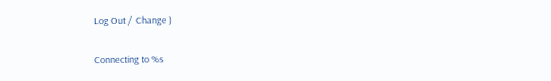Log Out /  Change )

Connecting to %s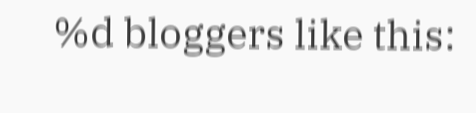%d bloggers like this: